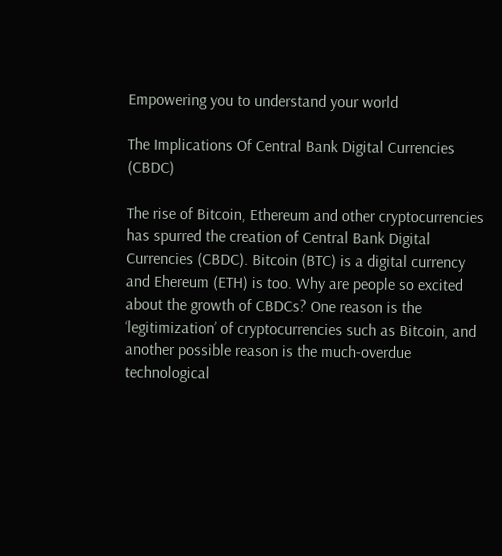Empowering you to understand your world

The Implications Of Central Bank Digital Currencies (CBDC)

The rise of Bitcoin, Ethereum and other cryptocurrencies has spurred the creation of Central Bank Digital Currencies (CBDC). Bitcoin (BTC) is a digital currency and Ehereum (ETH) is too. Why are people so excited about the growth of CBDCs? One reason is the ‘legitimization’ of cryptocurrencies such as Bitcoin, and another possible reason is the much-overdue technological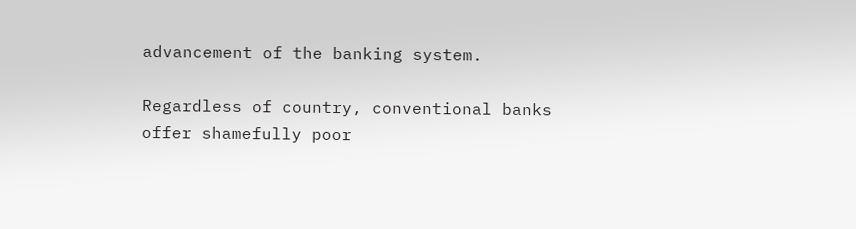advancement of the banking system.

Regardless of country, conventional banks offer shamefully poor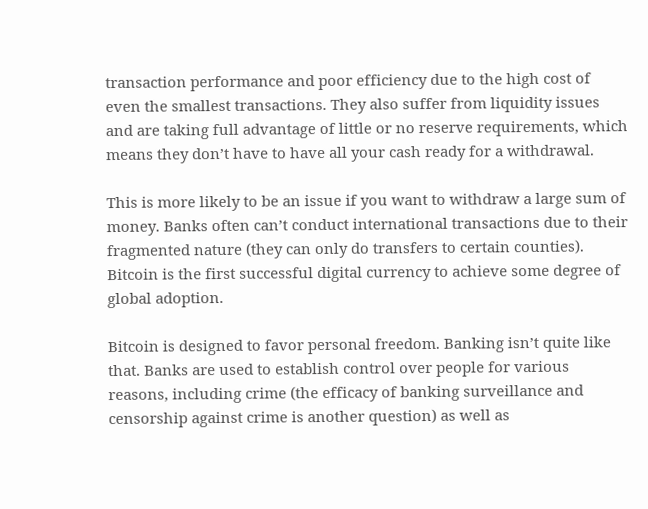transaction performance and poor efficiency due to the high cost of even the smallest transactions. They also suffer from liquidity issues and are taking full advantage of little or no reserve requirements, which means they don’t have to have all your cash ready for a withdrawal.

This is more likely to be an issue if you want to withdraw a large sum of money. Banks often can’t conduct international transactions due to their fragmented nature (they can only do transfers to certain counties). Bitcoin is the first successful digital currency to achieve some degree of global adoption.

Bitcoin is designed to favor personal freedom. Banking isn’t quite like that. Banks are used to establish control over people for various reasons, including crime (the efficacy of banking surveillance and censorship against crime is another question) as well as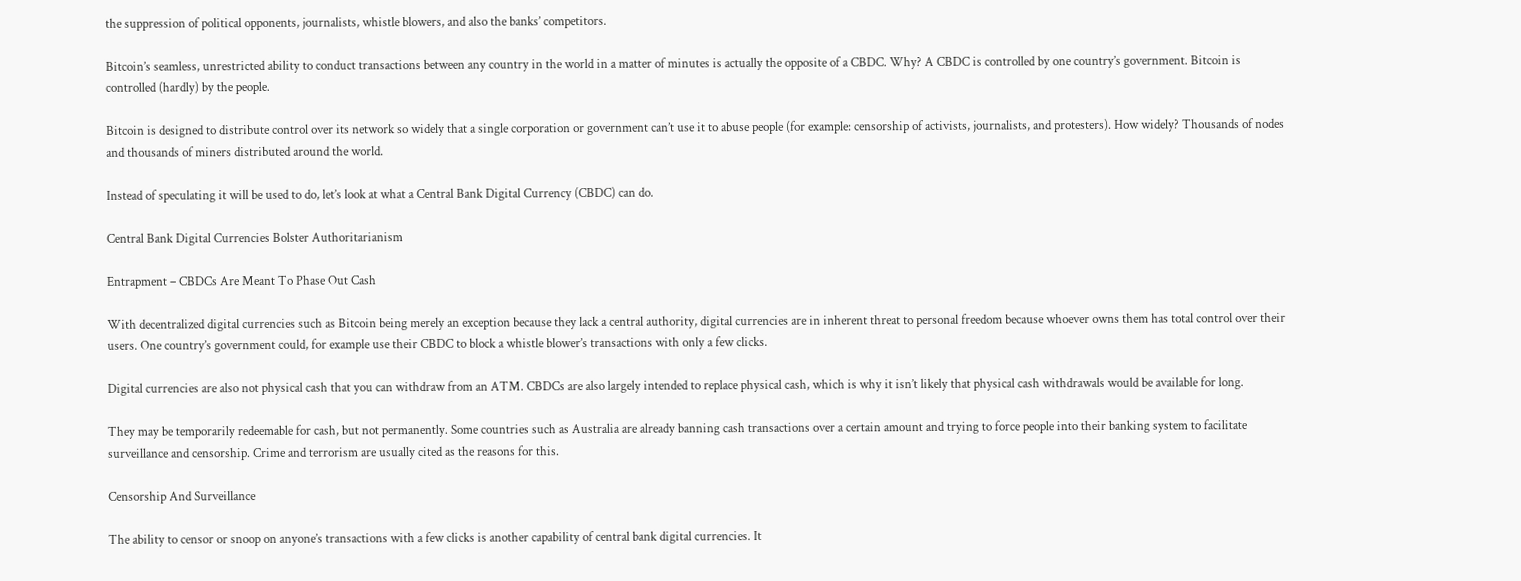the suppression of political opponents, journalists, whistle blowers, and also the banks’ competitors.

Bitcoin’s seamless, unrestricted ability to conduct transactions between any country in the world in a matter of minutes is actually the opposite of a CBDC. Why? A CBDC is controlled by one country’s government. Bitcoin is controlled (hardly) by the people.

Bitcoin is designed to distribute control over its network so widely that a single corporation or government can’t use it to abuse people (for example: censorship of activists, journalists, and protesters). How widely? Thousands of nodes and thousands of miners distributed around the world.

Instead of speculating it will be used to do, let’s look at what a Central Bank Digital Currency (CBDC) can do.

Central Bank Digital Currencies Bolster Authoritarianism

Entrapment – CBDCs Are Meant To Phase Out Cash

With decentralized digital currencies such as Bitcoin being merely an exception because they lack a central authority, digital currencies are in inherent threat to personal freedom because whoever owns them has total control over their users. One country’s government could, for example use their CBDC to block a whistle blower’s transactions with only a few clicks.

Digital currencies are also not physical cash that you can withdraw from an ATM. CBDCs are also largely intended to replace physical cash, which is why it isn’t likely that physical cash withdrawals would be available for long.

They may be temporarily redeemable for cash, but not permanently. Some countries such as Australia are already banning cash transactions over a certain amount and trying to force people into their banking system to facilitate surveillance and censorship. Crime and terrorism are usually cited as the reasons for this.

Censorship And Surveillance

The ability to censor or snoop on anyone’s transactions with a few clicks is another capability of central bank digital currencies. It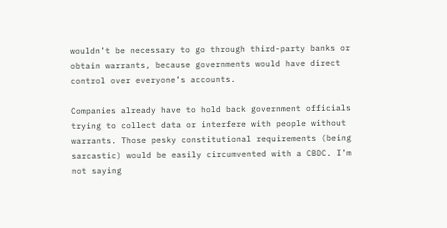wouldn’t be necessary to go through third-party banks or obtain warrants, because governments would have direct control over everyone’s accounts.

Companies already have to hold back government officials trying to collect data or interfere with people without warrants. Those pesky constitutional requirements (being sarcastic) would be easily circumvented with a CBDC. I’m not saying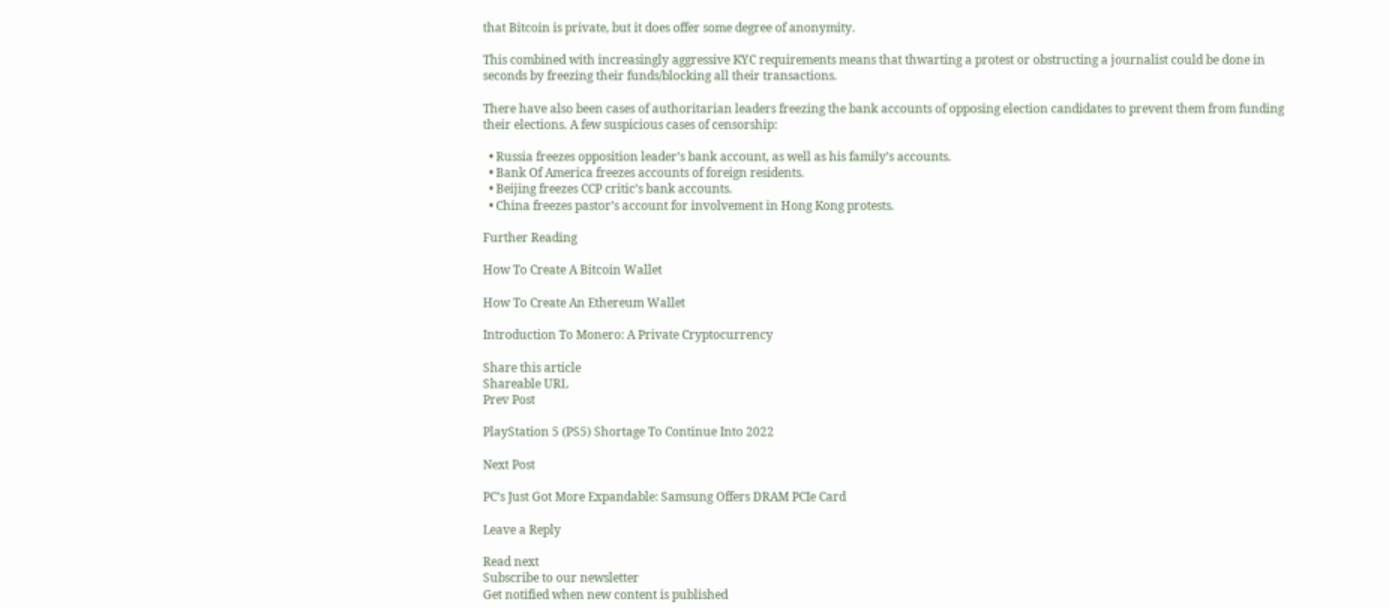that Bitcoin is private, but it does offer some degree of anonymity.

This combined with increasingly aggressive KYC requirements means that thwarting a protest or obstructing a journalist could be done in seconds by freezing their funds/blocking all their transactions.

There have also been cases of authoritarian leaders freezing the bank accounts of opposing election candidates to prevent them from funding their elections. A few suspicious cases of censorship:

  • Russia freezes opposition leader’s bank account, as well as his family’s accounts.
  • Bank Of America freezes accounts of foreign residents.
  • Beijing freezes CCP critic’s bank accounts.
  • China freezes pastor’s account for involvement in Hong Kong protests.

Further Reading

How To Create A Bitcoin Wallet

How To Create An Ethereum Wallet

Introduction To Monero: A Private Cryptocurrency

Share this article
Shareable URL
Prev Post

PlayStation 5 (PS5) Shortage To Continue Into 2022

Next Post

PC’s Just Got More Expandable: Samsung Offers DRAM PCIe Card

Leave a Reply

Read next
Subscribe to our newsletter
Get notified when new content is published